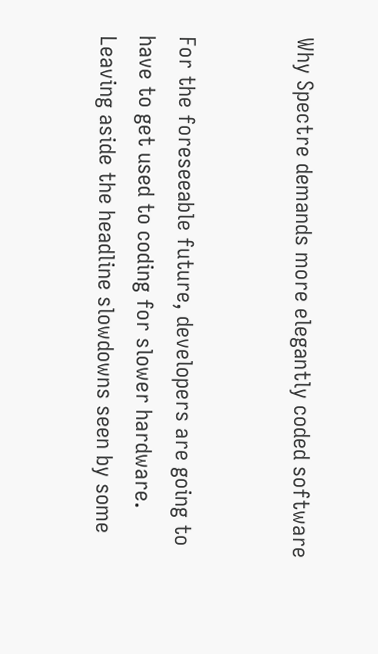Why Spectre demands more elegantly coded software


For the foreseeable future, developers are going to have to get used to coding for slower hardware. Leaving aside the headline slowdowns seen by some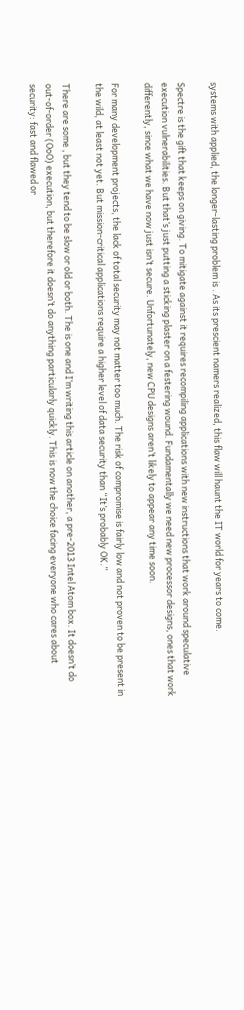systems with applied, the longer-lasting problem is . As its prescient namers realized, this flaw will haunt the IT world for years to come.

Spectre is the gift that keeps on giving. To mitigate against it requires recompiling applications with new instructions that work around speculative execution vulnerabilities. But that’s just putting a sticking plaster on a festering wound. Fundamentally we need new processor designs, ones that work differently, since what we have now just isn’t secure. Unfortunately, new CPU designs aren’t likely to appear any time soon.

For many development projects, the lack of total security may not matter too much. The risk of compromise is fairly low and not proven to be present in the wild, at least not yet. But mission-critical applications require a higher level of data security than “It’s probably OK.”

There are some , but they tend to be slow or old or both. The is one and I’m writing this article on another, a pre-2013 Intel Atom box. It doesn’t do out-of-order (OoO) execution, but therefore it doesn’t do anything particularly quickly. This is now the choice facing everyone who cares about security: fast and flawed or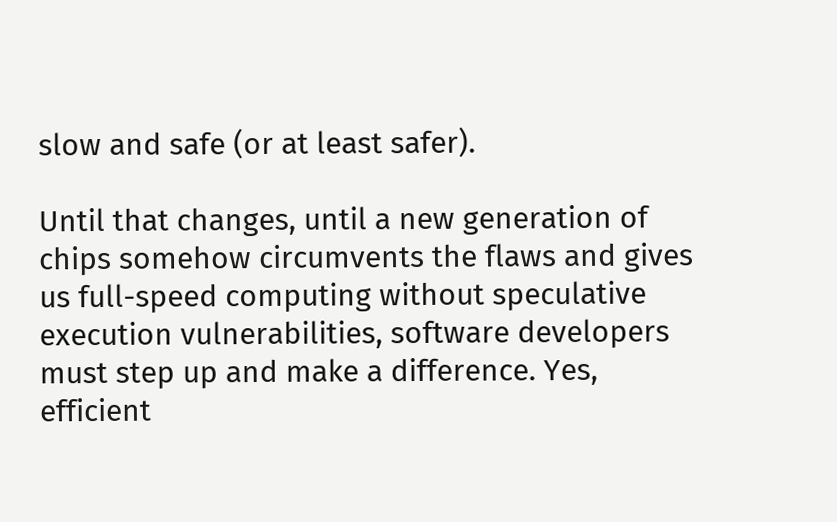slow and safe (or at least safer).

Until that changes, until a new generation of chips somehow circumvents the flaws and gives us full-speed computing without speculative execution vulnerabilities, software developers must step up and make a difference. Yes, efficient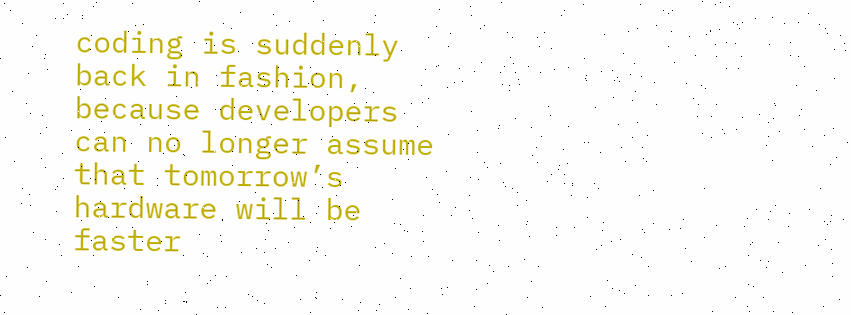coding is suddenly back in fashion, because developers can no longer assume that tomorrow’s hardware will be faster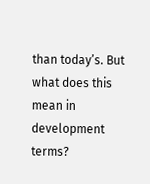than today’s. But what does this mean in development terms?